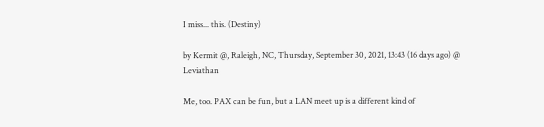I miss... this. (Destiny)

by Kermit @, Raleigh, NC, Thursday, September 30, 2021, 13:43 (16 days ago) @ Leviathan

Me, too. PAX can be fun, but a LAN meet up is a different kind of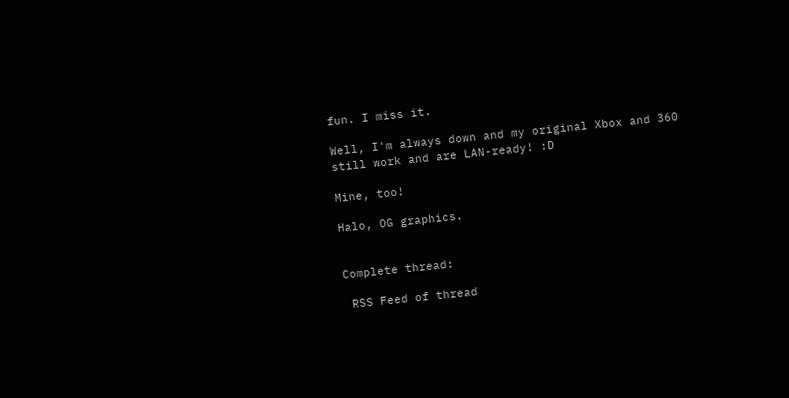fun. I miss it.

Well, I'm always down and my original Xbox and 360 still work and are LAN-ready! :D

Mine, too!

Halo, OG graphics.


Complete thread:

 RSS Feed of thread